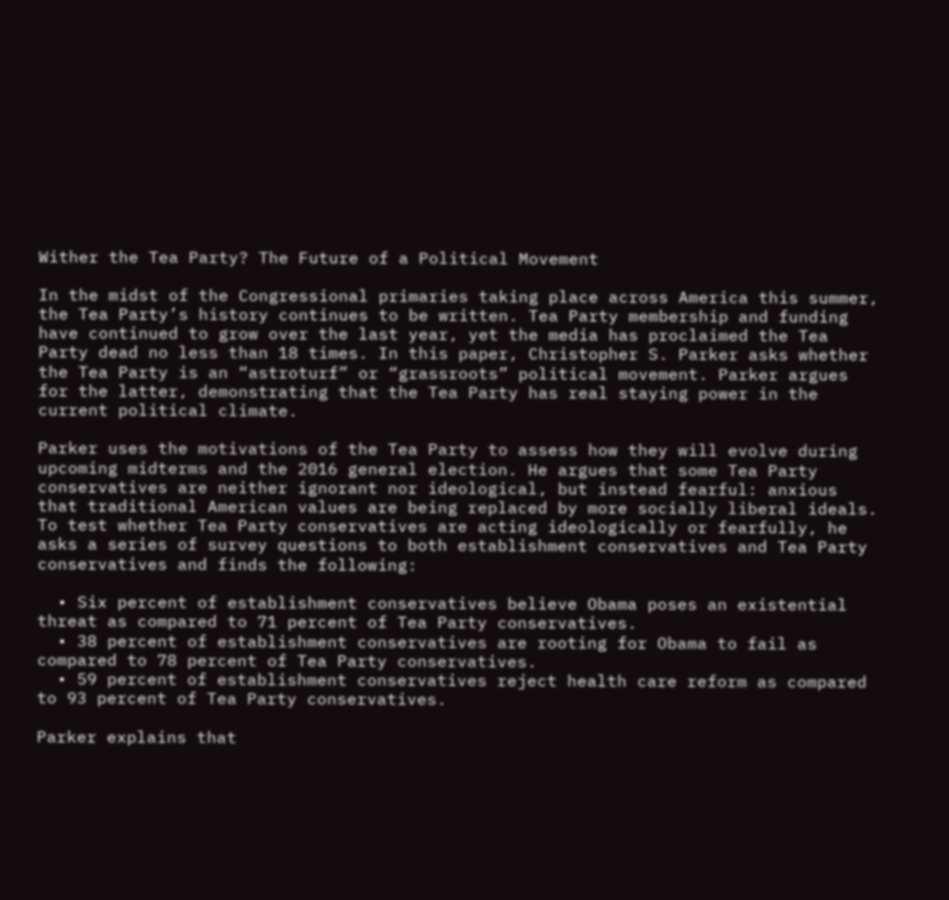Wither the Tea Party? The Future of a Political Movement

In the midst of the Congressional primaries taking place across America this summer, the Tea Party’s history continues to be written. Tea Party membership and funding have continued to grow over the last year, yet the media has proclaimed the Tea Party dead no less than 18 times. In this paper, Christopher S. Parker asks whether the Tea Party is an “astroturf” or “grassroots” political movement. Parker argues for the latter, demonstrating that the Tea Party has real staying power in the current political climate.

Parker uses the motivations of the Tea Party to assess how they will evolve during upcoming midterms and the 2016 general election. He argues that some Tea Party conservatives are neither ignorant nor ideological, but instead fearful: anxious that traditional American values are being replaced by more socially liberal ideals. To test whether Tea Party conservatives are acting ideologically or fearfully, he asks a series of survey questions to both establishment conservatives and Tea Party conservatives and finds the following:

  • Six percent of establishment conservatives believe Obama poses an existential threat as compared to 71 percent of Tea Party conservatives.
  • 38 percent of establishment conservatives are rooting for Obama to fail as compared to 78 percent of Tea Party conservatives.
  • 59 percent of establishment conservatives reject health care reform as compared to 93 percent of Tea Party conservatives.

Parker explains that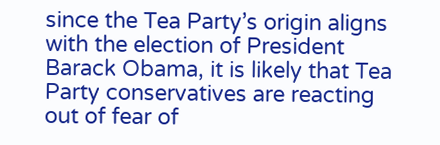since the Tea Party’s origin aligns with the election of President Barack Obama, it is likely that Tea Party conservatives are reacting out of fear of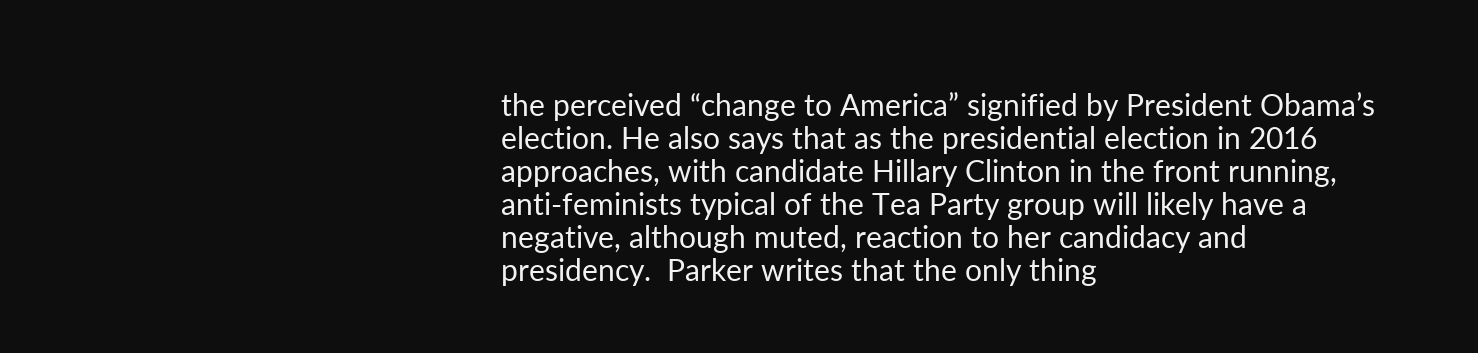the perceived “change to America” signified by President Obama’s election. He also says that as the presidential election in 2016 approaches, with candidate Hillary Clinton in the front running, anti-feminists typical of the Tea Party group will likely have a negative, although muted, reaction to her candidacy and presidency.  Parker writes that the only thing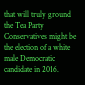that will truly ground the Tea Party Conservatives might be the election of a white male Democratic candidate in 2016.